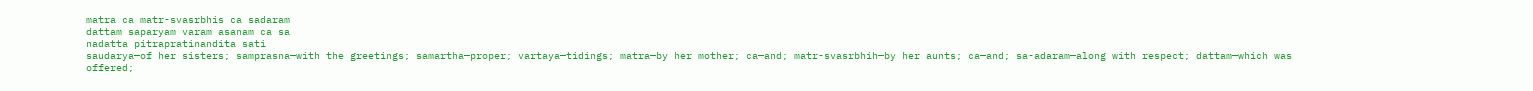matra ca matr-svasrbhis ca sadaram
dattam saparyam varam asanam ca sa
nadatta pitrapratinandita sati
saudarya—of her sisters; samprasna—with the greetings; samartha—proper; vartaya—tidings; matra—by her mother; ca—and; matr-svasrbhih—by her aunts; ca—and; sa-adaram—along with respect; dattam—which was offered;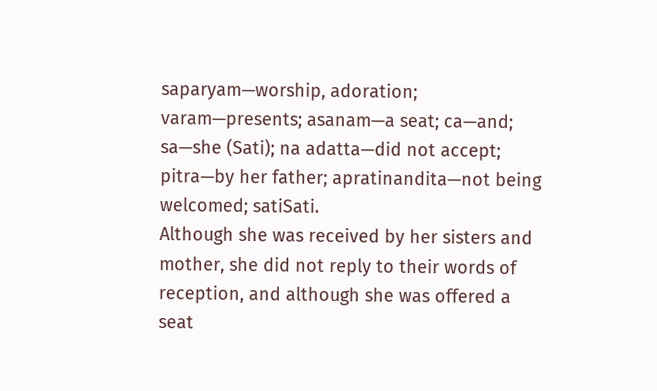saparyam—worship, adoration; varam—presents; asanam—a seat; ca—and; sa—she (Sati); na adatta—did not accept; pitra—by her father; apratinandita—not being welcomed; satiSati.
Although she was received by her sisters and mother, she did not reply to their words of reception, and although she was offered a seat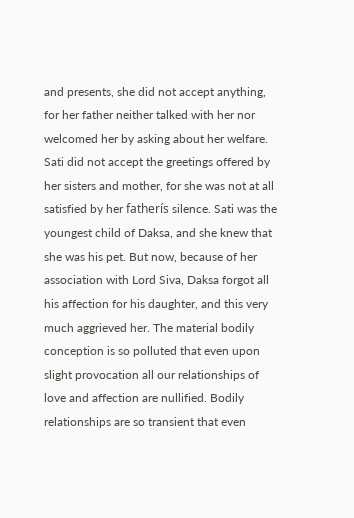and presents, she did not accept anything, for her father neither talked with her nor welcomed her by asking about her welfare.
Sati did not accept the greetings offered by her sisters and mother, for she was not at all satisfied by her fatherís silence. Sati was the youngest child of Daksa, and she knew that she was his pet. But now, because of her association with Lord Siva, Daksa forgot all his affection for his daughter, and this very much aggrieved her. The material bodily conception is so polluted that even upon slight provocation all our relationships of love and affection are nullified. Bodily relationships are so transient that even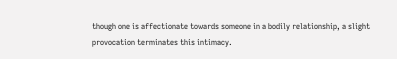though one is affectionate towards someone in a bodily relationship, a slight provocation terminates this intimacy.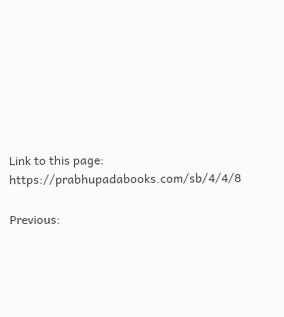Link to this page: https://prabhupadabooks.com/sb/4/4/8

Previous: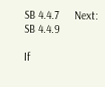SB 4.4.7     Next: SB 4.4.9

If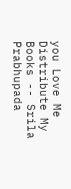you Love Me Distribute My Books -- Srila Prabhupada